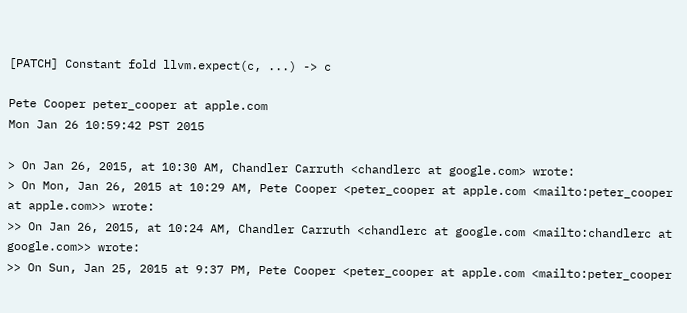[PATCH] Constant fold llvm.expect(c, ...) -> c

Pete Cooper peter_cooper at apple.com
Mon Jan 26 10:59:42 PST 2015

> On Jan 26, 2015, at 10:30 AM, Chandler Carruth <chandlerc at google.com> wrote:
> On Mon, Jan 26, 2015 at 10:29 AM, Pete Cooper <peter_cooper at apple.com <mailto:peter_cooper at apple.com>> wrote:
>> On Jan 26, 2015, at 10:24 AM, Chandler Carruth <chandlerc at google.com <mailto:chandlerc at google.com>> wrote:
>> On Sun, Jan 25, 2015 at 9:37 PM, Pete Cooper <peter_cooper at apple.com <mailto:peter_cooper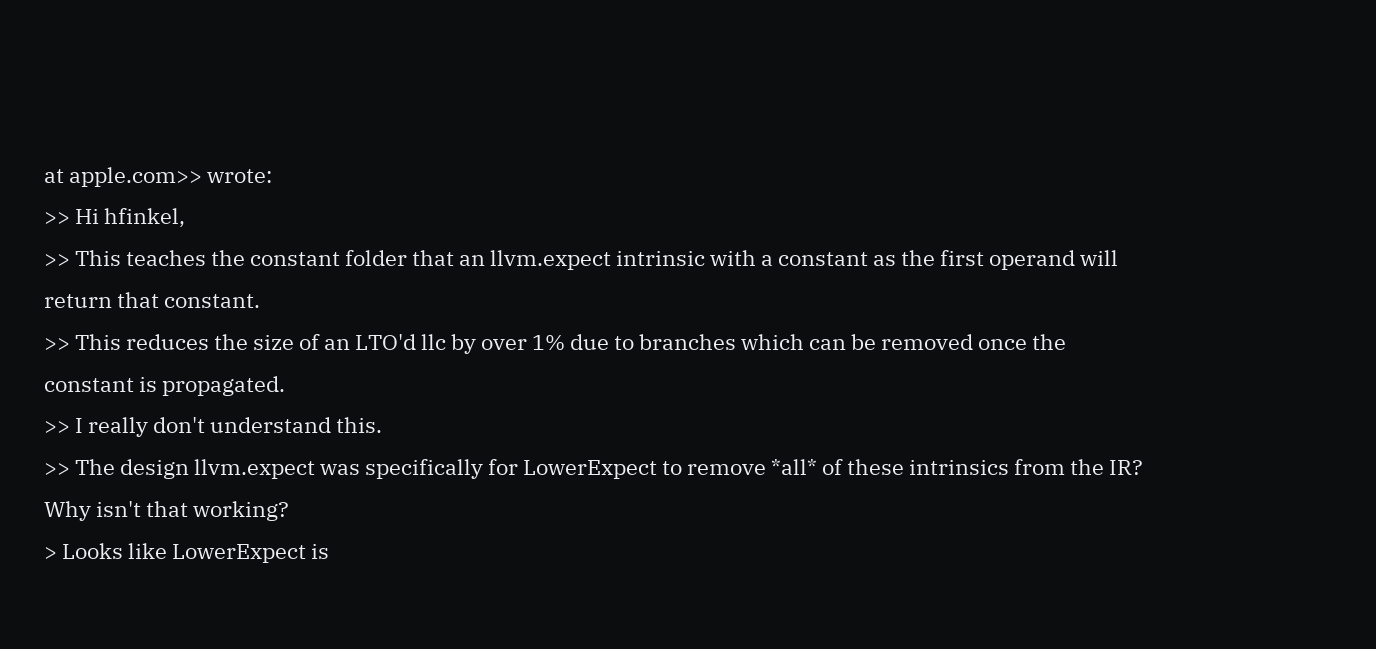at apple.com>> wrote:
>> Hi hfinkel,
>> This teaches the constant folder that an llvm.expect intrinsic with a constant as the first operand will return that constant.
>> This reduces the size of an LTO'd llc by over 1% due to branches which can be removed once the constant is propagated.
>> I really don't understand this.
>> The design llvm.expect was specifically for LowerExpect to remove *all* of these intrinsics from the IR? Why isn't that working?
> Looks like LowerExpect is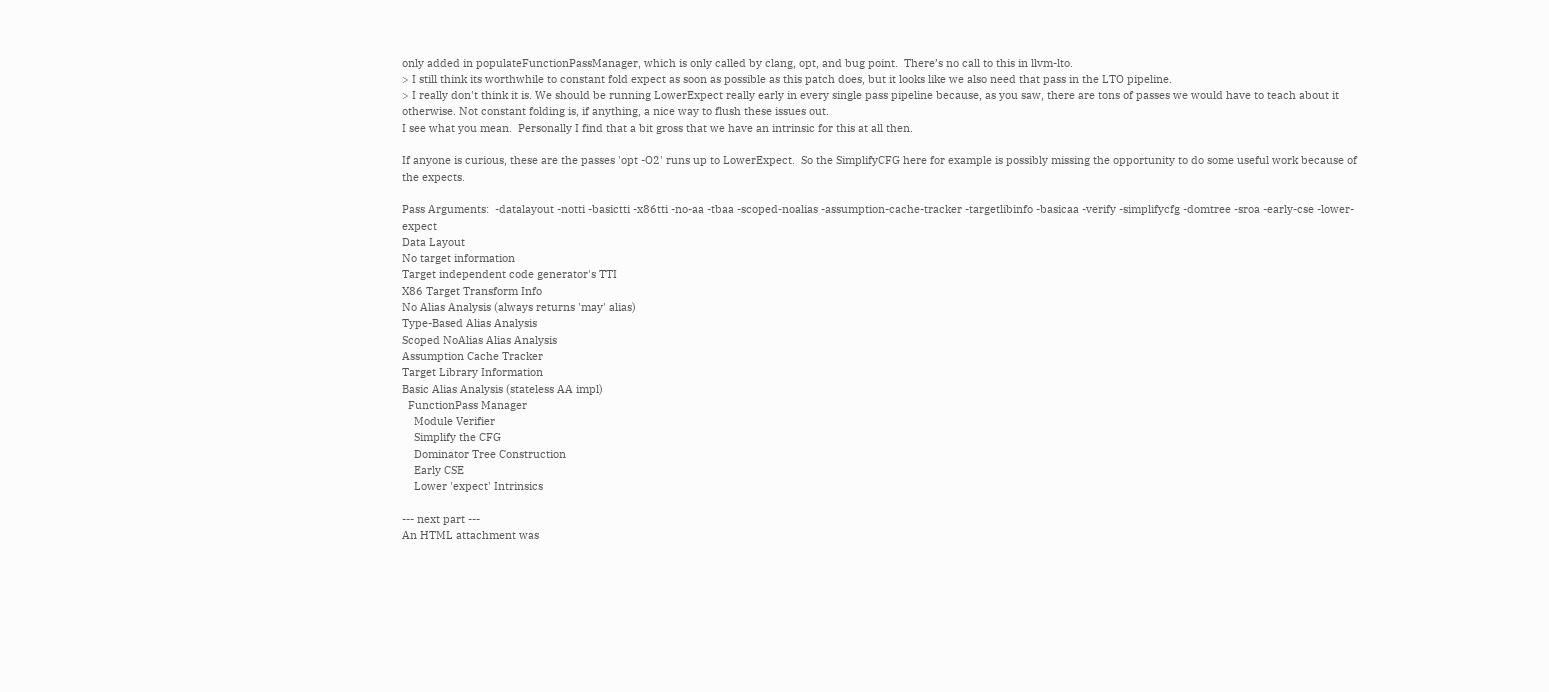only added in populateFunctionPassManager, which is only called by clang, opt, and bug point.  There’s no call to this in llvm-lto.
> I still think its worthwhile to constant fold expect as soon as possible as this patch does, but it looks like we also need that pass in the LTO pipeline.
> I really don't think it is. We should be running LowerExpect really early in every single pass pipeline because, as you saw, there are tons of passes we would have to teach about it otherwise. Not constant folding is, if anything, a nice way to flush these issues out.
I see what you mean.  Personally I find that a bit gross that we have an intrinsic for this at all then.

If anyone is curious, these are the passes 'opt -O2' runs up to LowerExpect.  So the SimplifyCFG here for example is possibly missing the opportunity to do some useful work because of the expects.

Pass Arguments:  -datalayout -notti -basictti -x86tti -no-aa -tbaa -scoped-noalias -assumption-cache-tracker -targetlibinfo -basicaa -verify -simplifycfg -domtree -sroa -early-cse -lower-expect
Data Layout
No target information
Target independent code generator's TTI
X86 Target Transform Info
No Alias Analysis (always returns 'may' alias)
Type-Based Alias Analysis
Scoped NoAlias Alias Analysis
Assumption Cache Tracker
Target Library Information
Basic Alias Analysis (stateless AA impl)
  FunctionPass Manager
    Module Verifier
    Simplify the CFG
    Dominator Tree Construction
    Early CSE
    Lower 'expect' Intrinsics

--- next part ---
An HTML attachment was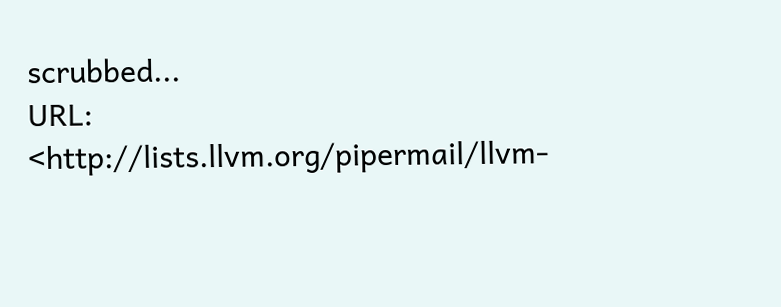scrubbed...
URL: <http://lists.llvm.org/pipermail/llvm-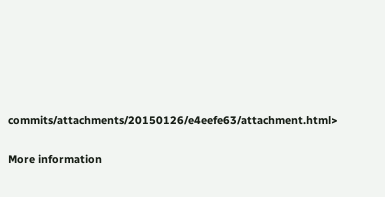commits/attachments/20150126/e4eefe63/attachment.html>

More information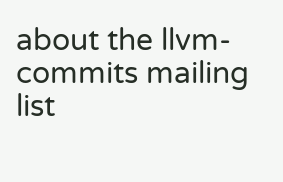about the llvm-commits mailing list